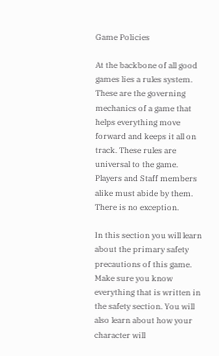Game Policies

At the backbone of all good games lies a rules system. These are the governing mechanics of a game that helps everything move forward and keeps it all on track. These rules are universal to the game. Players and Staff members alike must abide by them. There is no exception.

In this section you will learn about the primary safety precautions of this game. Make sure you know everything that is written in the safety section. You will also learn about how your character will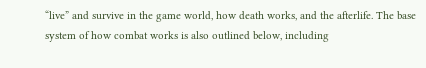“live” and survive in the game world, how death works, and the afterlife. The base system of how combat works is also outlined below, including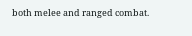both melee and ranged combat.